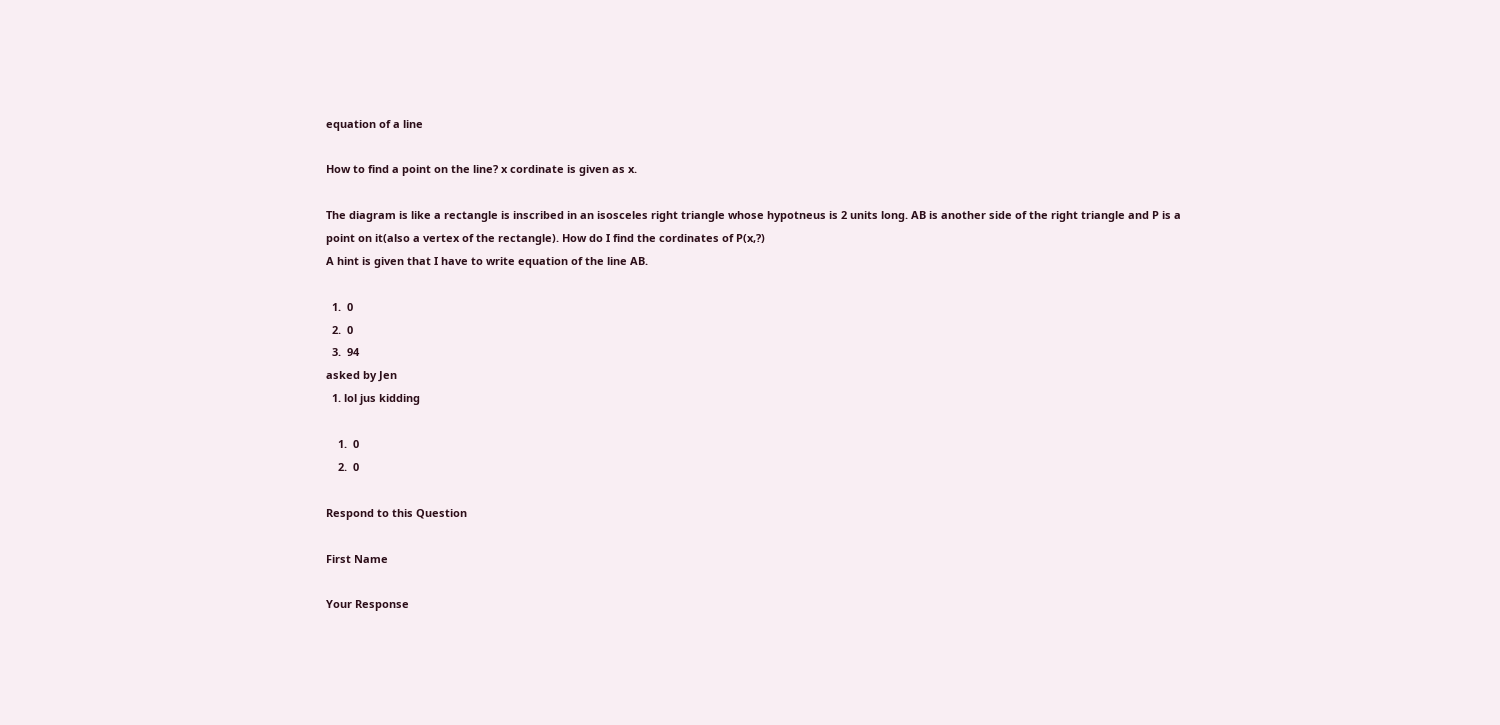equation of a line

How to find a point on the line? x cordinate is given as x.

The diagram is like a rectangle is inscribed in an isosceles right triangle whose hypotneus is 2 units long. AB is another side of the right triangle and P is a point on it(also a vertex of the rectangle). How do I find the cordinates of P(x,?)
A hint is given that I have to write equation of the line AB.

  1.  0
  2.  0
  3.  94
asked by Jen
  1. lol jus kidding

    1.  0
    2.  0

Respond to this Question

First Name

Your Response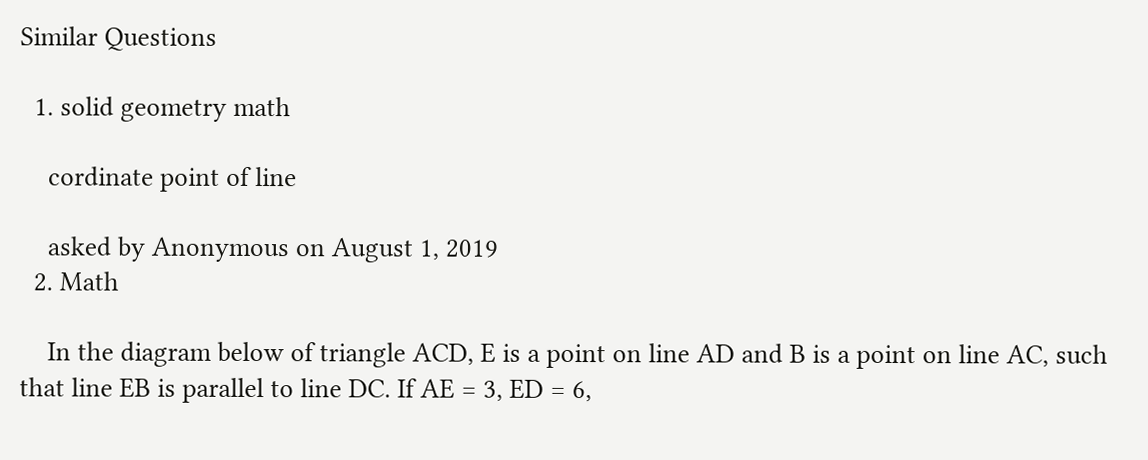Similar Questions

  1. solid geometry math

    cordinate point of line

    asked by Anonymous on August 1, 2019
  2. Math

    In the diagram below of triangle ACD, E is a point on line AD and B is a point on line AC, such that line EB is parallel to line DC. If AE = 3, ED = 6,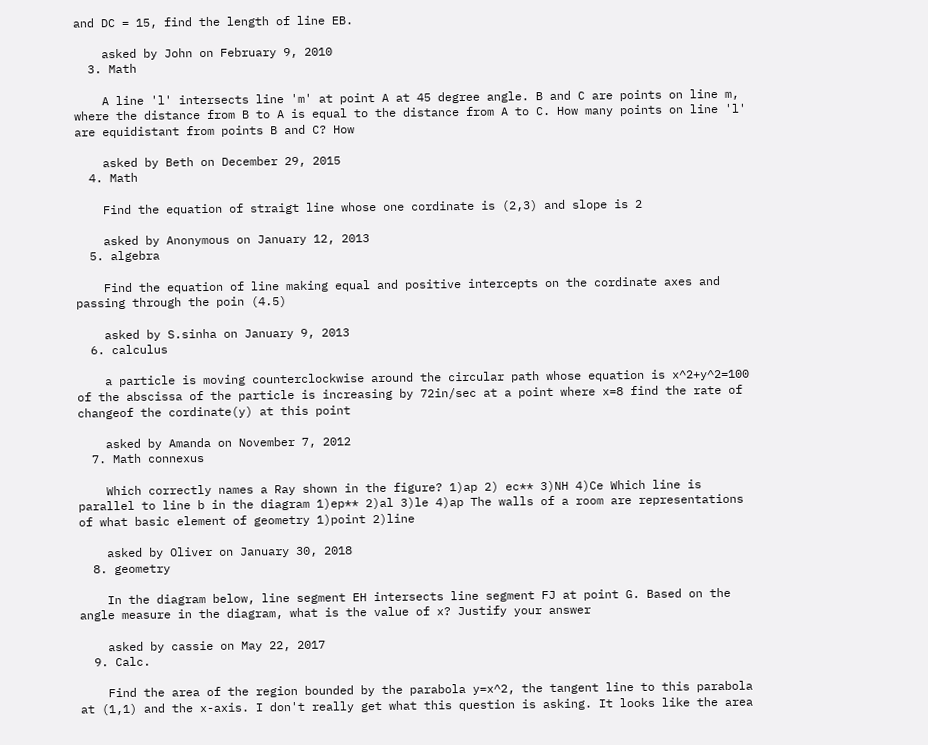and DC = 15, find the length of line EB.

    asked by John on February 9, 2010
  3. Math

    A line 'l' intersects line 'm' at point A at 45 degree angle. B and C are points on line m, where the distance from B to A is equal to the distance from A to C. How many points on line 'l' are equidistant from points B and C? How

    asked by Beth on December 29, 2015
  4. Math

    Find the equation of straigt line whose one cordinate is (2,3) and slope is 2

    asked by Anonymous on January 12, 2013
  5. algebra

    Find the equation of line making equal and positive intercepts on the cordinate axes and passing through the poin (4.5)

    asked by S.sinha on January 9, 2013
  6. calculus

    a particle is moving counterclockwise around the circular path whose equation is x^2+y^2=100 of the abscissa of the particle is increasing by 72in/sec at a point where x=8 find the rate of changeof the cordinate(y) at this point

    asked by Amanda on November 7, 2012
  7. Math connexus

    Which correctly names a Ray shown in the figure? 1)ap 2) ec** 3)NH 4)Ce Which line is parallel to line b in the diagram 1)ep** 2)al 3)le 4)ap The walls of a room are representations of what basic element of geometry 1)point 2)line

    asked by Oliver on January 30, 2018
  8. geometry

    In the diagram below, line segment EH intersects line segment FJ at point G. Based on the angle measure in the diagram, what is the value of x? Justify your answer

    asked by cassie on May 22, 2017
  9. Calc.

    Find the area of the region bounded by the parabola y=x^2, the tangent line to this parabola at (1,1) and the x-axis. I don't really get what this question is asking. It looks like the area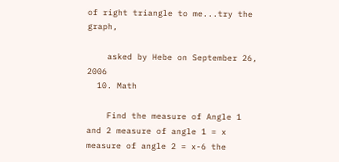of right triangle to me...try the graph,

    asked by Hebe on September 26, 2006
  10. Math

    Find the measure of Angle 1 and 2 measure of angle 1 = x measure of angle 2 = x-6 the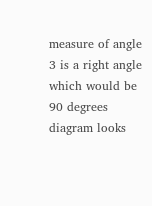measure of angle 3 is a right angle which would be 90 degrees diagram looks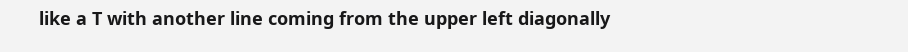like a T with another line coming from the upper left diagonally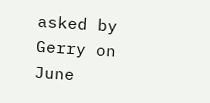asked by Gerry on June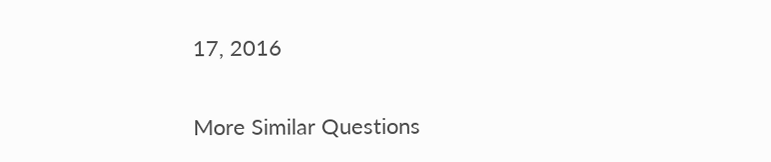17, 2016

More Similar Questions